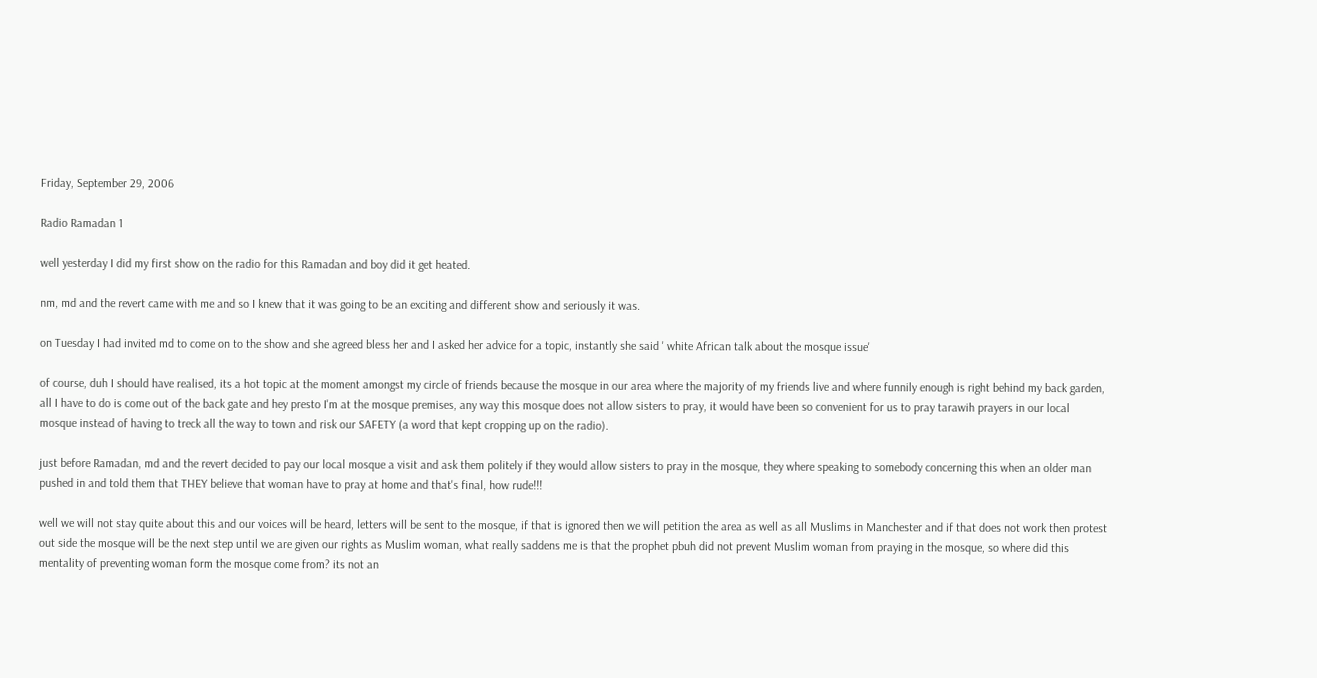Friday, September 29, 2006

Radio Ramadan 1

well yesterday I did my first show on the radio for this Ramadan and boy did it get heated.

nm, md and the revert came with me and so I knew that it was going to be an exciting and different show and seriously it was.

on Tuesday I had invited md to come on to the show and she agreed bless her and I asked her advice for a topic, instantly she said ' white African talk about the mosque issue'

of course, duh I should have realised, its a hot topic at the moment amongst my circle of friends because the mosque in our area where the majority of my friends live and where funnily enough is right behind my back garden, all I have to do is come out of the back gate and hey presto I'm at the mosque premises, any way this mosque does not allow sisters to pray, it would have been so convenient for us to pray tarawih prayers in our local mosque instead of having to treck all the way to town and risk our SAFETY (a word that kept cropping up on the radio).

just before Ramadan, md and the revert decided to pay our local mosque a visit and ask them politely if they would allow sisters to pray in the mosque, they where speaking to somebody concerning this when an older man pushed in and told them that THEY believe that woman have to pray at home and that's final, how rude!!!

well we will not stay quite about this and our voices will be heard, letters will be sent to the mosque, if that is ignored then we will petition the area as well as all Muslims in Manchester and if that does not work then protest out side the mosque will be the next step until we are given our rights as Muslim woman, what really saddens me is that the prophet pbuh did not prevent Muslim woman from praying in the mosque, so where did this mentality of preventing woman form the mosque come from? its not an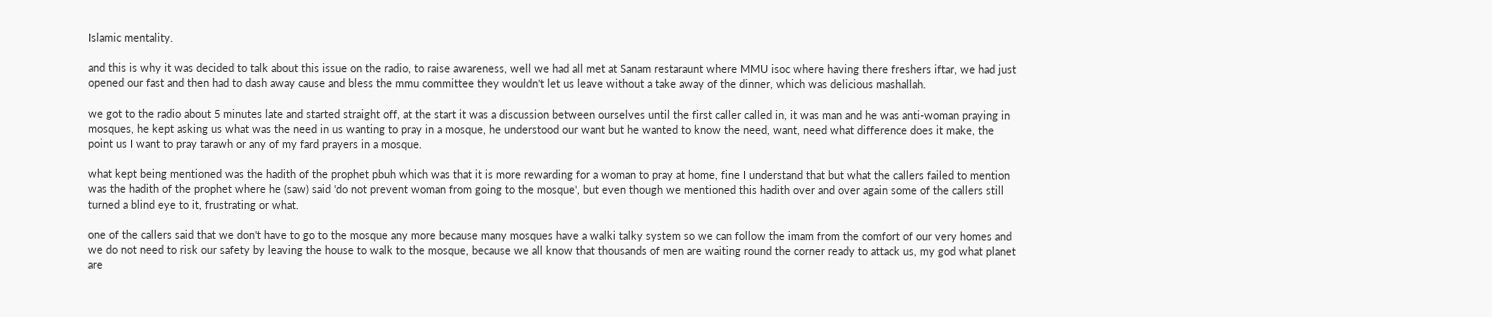Islamic mentality.

and this is why it was decided to talk about this issue on the radio, to raise awareness, well we had all met at Sanam restaraunt where MMU isoc where having there freshers iftar, we had just opened our fast and then had to dash away cause and bless the mmu committee they wouldn't let us leave without a take away of the dinner, which was delicious mashallah.

we got to the radio about 5 minutes late and started straight off, at the start it was a discussion between ourselves until the first caller called in, it was man and he was anti-woman praying in mosques, he kept asking us what was the need in us wanting to pray in a mosque, he understood our want but he wanted to know the need, want, need what difference does it make, the point us I want to pray tarawh or any of my fard prayers in a mosque.

what kept being mentioned was the hadith of the prophet pbuh which was that it is more rewarding for a woman to pray at home, fine I understand that but what the callers failed to mention was the hadith of the prophet where he (saw) said 'do not prevent woman from going to the mosque', but even though we mentioned this hadith over and over again some of the callers still turned a blind eye to it, frustrating or what.

one of the callers said that we don't have to go to the mosque any more because many mosques have a walki talky system so we can follow the imam from the comfort of our very homes and we do not need to risk our safety by leaving the house to walk to the mosque, because we all know that thousands of men are waiting round the corner ready to attack us, my god what planet are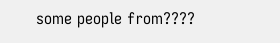some people from????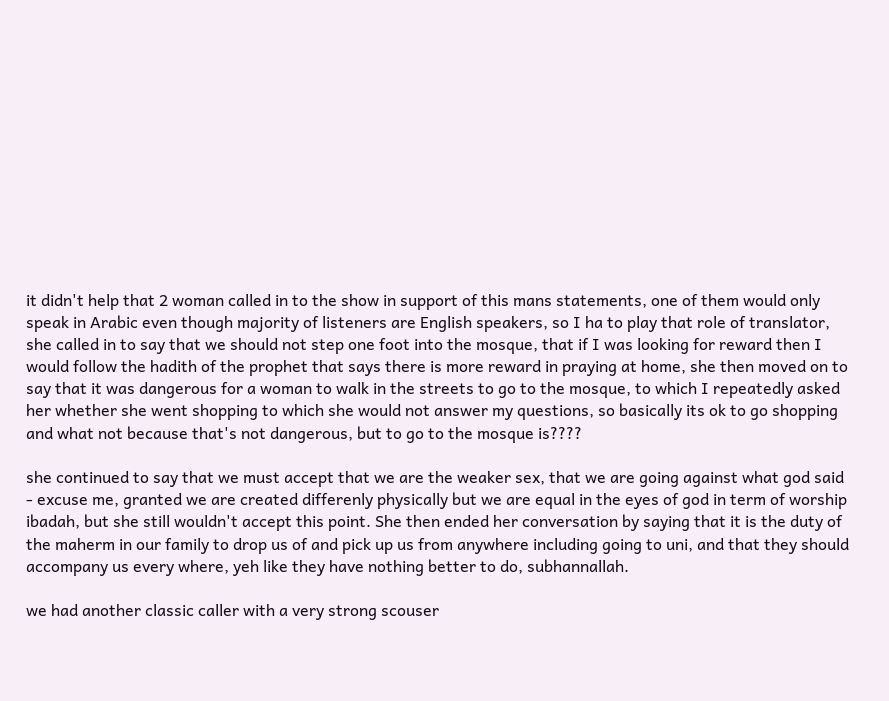it didn't help that 2 woman called in to the show in support of this mans statements, one of them would only speak in Arabic even though majority of listeners are English speakers, so I ha to play that role of translator, she called in to say that we should not step one foot into the mosque, that if I was looking for reward then I would follow the hadith of the prophet that says there is more reward in praying at home, she then moved on to say that it was dangerous for a woman to walk in the streets to go to the mosque, to which I repeatedly asked her whether she went shopping to which she would not answer my questions, so basically its ok to go shopping and what not because that's not dangerous, but to go to the mosque is????

she continued to say that we must accept that we are the weaker sex, that we are going against what god said - excuse me, granted we are created differenly physically but we are equal in the eyes of god in term of worship ibadah, but she still wouldn't accept this point. She then ended her conversation by saying that it is the duty of the maherm in our family to drop us of and pick up us from anywhere including going to uni, and that they should accompany us every where, yeh like they have nothing better to do, subhannallah.

we had another classic caller with a very strong scouser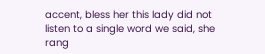accent, bless her this lady did not listen to a single word we said, she rang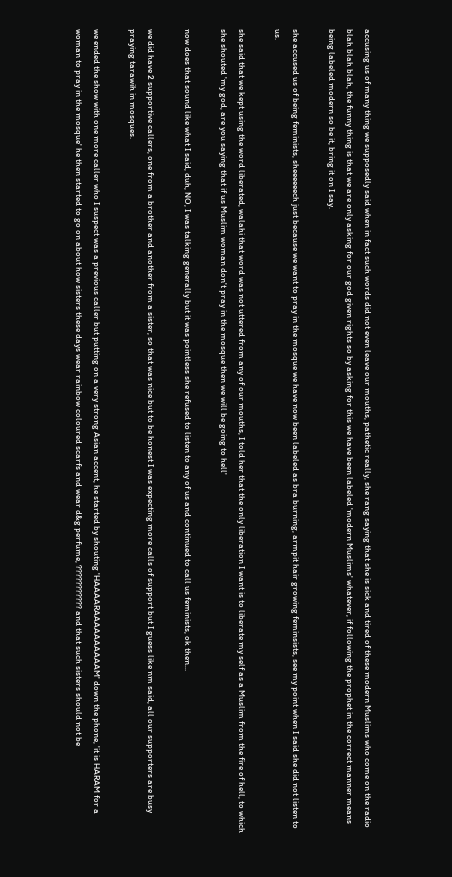accusing us of many thing we supposedly said when in fact such words did not even leave our mouths, pathetic really, she rang saying that she is sick and tired of these modern Muslims who come on the radio blah blah blah, the funny thing is that we are only asking for our god given rights so by asking for this we have been labeled 'modern Muslims' whatever, if following the prophet in the correct manner means being labeled modern so be it, bring it on I say.

she accused us of being feminists, sheeeeeech just because we want to pray in the mosque we have now been labeled as bra burning, armpit hair growing feminsists, see my point when I said she did not listen to us.

she said that we kept using the word liberated, walahi that word was not uttered from any of our mouths, I told her that the only liberation I want is to liberate my self as a Muslim from the fire of hell, to which she shouted 'my god, are you saying that if us Muslim woman don't pray in the mosque then we will be going to hell'

now does that sound like what I said, duh, NO, I was talking generally but it was pointless she refused to listen to any of us and continued to call us feminists, ok then...

we did have 2 supportive callers, one from a brother and another from a sister, so that was nice but to be honest I was expecting more calls of support but I guess like nm said, all our supporters are busy praying tarawih in mosques.

we ended the show with one more caller who I suspect was a previous caller but putting on a very strong Asian accent, he started by shouting 'HAAAARAAAAAAAAAAM' down the phone, 'it is HARAM for a woman to pray in the mosque' he then started to go on about how sisters these days wear rainbow coloured scarfs and wear d&g perfume, ??????????? and that such sisters should not be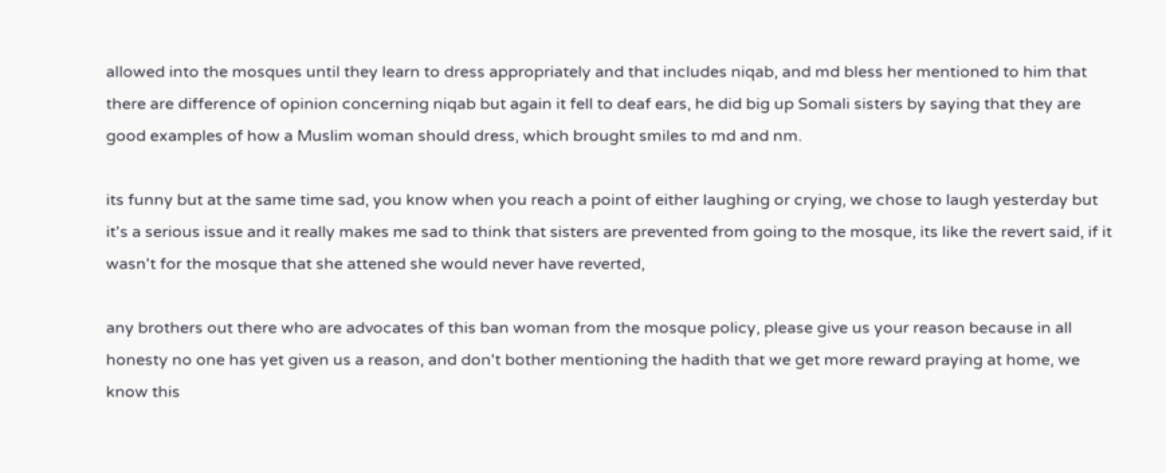allowed into the mosques until they learn to dress appropriately and that includes niqab, and md bless her mentioned to him that there are difference of opinion concerning niqab but again it fell to deaf ears, he did big up Somali sisters by saying that they are good examples of how a Muslim woman should dress, which brought smiles to md and nm.

its funny but at the same time sad, you know when you reach a point of either laughing or crying, we chose to laugh yesterday but it's a serious issue and it really makes me sad to think that sisters are prevented from going to the mosque, its like the revert said, if it wasn't for the mosque that she attened she would never have reverted,

any brothers out there who are advocates of this ban woman from the mosque policy, please give us your reason because in all honesty no one has yet given us a reason, and don't bother mentioning the hadith that we get more reward praying at home, we know this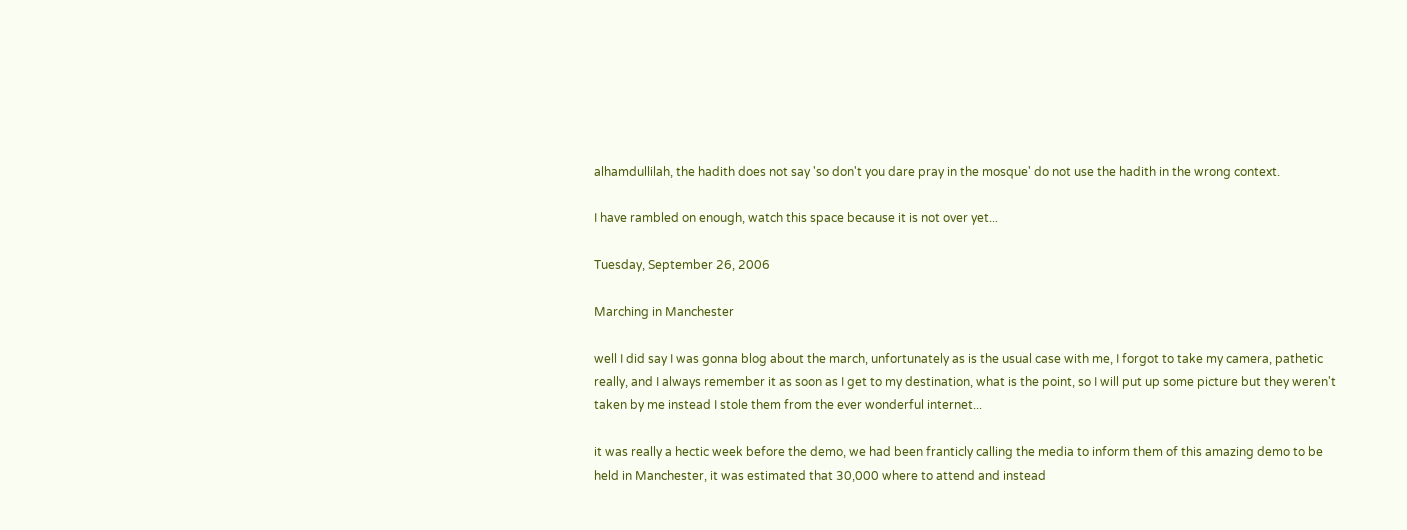alhamdullilah, the hadith does not say 'so don't you dare pray in the mosque' do not use the hadith in the wrong context.

I have rambled on enough, watch this space because it is not over yet...

Tuesday, September 26, 2006

Marching in Manchester

well I did say I was gonna blog about the march, unfortunately as is the usual case with me, I forgot to take my camera, pathetic really, and I always remember it as soon as I get to my destination, what is the point, so I will put up some picture but they weren't taken by me instead I stole them from the ever wonderful internet...

it was really a hectic week before the demo, we had been franticly calling the media to inform them of this amazing demo to be held in Manchester, it was estimated that 30,000 where to attend and instead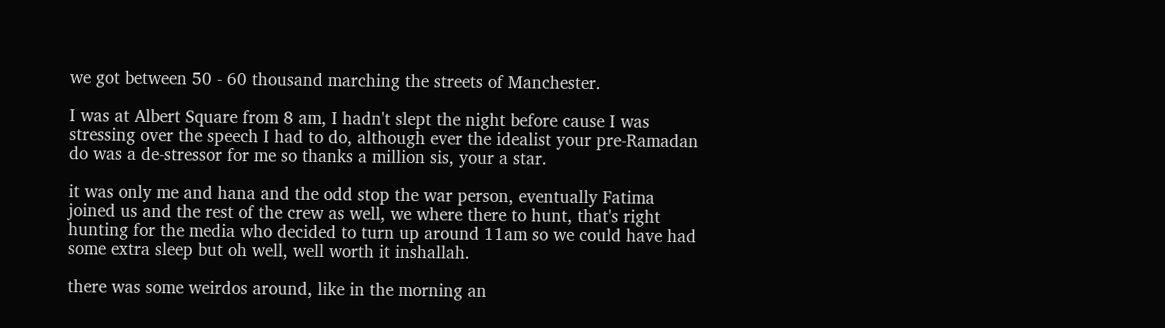we got between 50 - 60 thousand marching the streets of Manchester.

I was at Albert Square from 8 am, I hadn't slept the night before cause I was stressing over the speech I had to do, although ever the idealist your pre-Ramadan do was a de-stressor for me so thanks a million sis, your a star.

it was only me and hana and the odd stop the war person, eventually Fatima joined us and the rest of the crew as well, we where there to hunt, that's right hunting for the media who decided to turn up around 11am so we could have had some extra sleep but oh well, well worth it inshallah.

there was some weirdos around, like in the morning an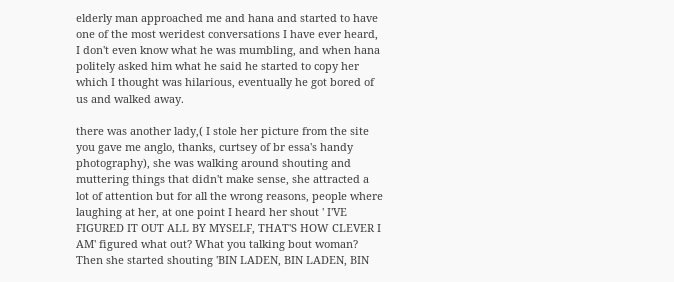elderly man approached me and hana and started to have one of the most weridest conversations I have ever heard, I don't even know what he was mumbling, and when hana politely asked him what he said he started to copy her which I thought was hilarious, eventually he got bored of us and walked away.

there was another lady,( I stole her picture from the site you gave me anglo, thanks, curtsey of br essa's handy photography), she was walking around shouting and muttering things that didn't make sense, she attracted a lot of attention but for all the wrong reasons, people where laughing at her, at one point I heard her shout ' I'VE FIGURED IT OUT ALL BY MYSELF, THAT'S HOW CLEVER I AM' figured what out? What you talking bout woman? Then she started shouting 'BIN LADEN, BIN LADEN, BIN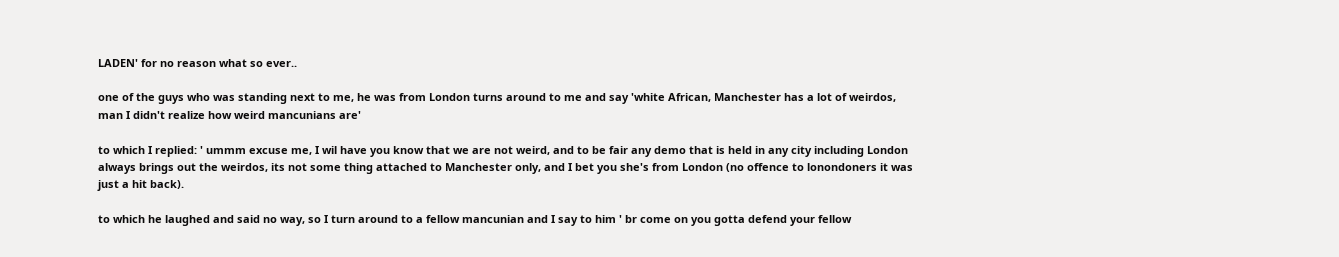LADEN' for no reason what so ever..

one of the guys who was standing next to me, he was from London turns around to me and say 'white African, Manchester has a lot of weirdos, man I didn't realize how weird mancunians are'

to which I replied: ' ummm excuse me, I wil have you know that we are not weird, and to be fair any demo that is held in any city including London always brings out the weirdos, its not some thing attached to Manchester only, and I bet you she's from London (no offence to lonondoners it was just a hit back).

to which he laughed and said no way, so I turn around to a fellow mancunian and I say to him ' br come on you gotta defend your fellow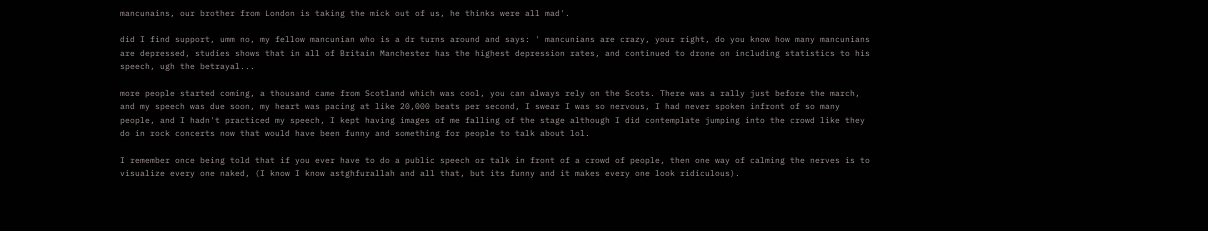mancunains, our brother from London is taking the mick out of us, he thinks were all mad'.

did I find support, umm no, my fellow mancunian who is a dr turns around and says: ' mancunians are crazy, your right, do you know how many mancunians are depressed, studies shows that in all of Britain Manchester has the highest depression rates, and continued to drone on including statistics to his speech, ugh the betrayal...

more people started coming, a thousand came from Scotland which was cool, you can always rely on the Scots. There was a rally just before the march, and my speech was due soon, my heart was pacing at like 20,000 beats per second, I swear I was so nervous, I had never spoken infront of so many people, and I hadn't practiced my speech, I kept having images of me falling of the stage although I did contemplate jumping into the crowd like they do in rock concerts now that would have been funny and something for people to talk about lol.

I remember once being told that if you ever have to do a public speech or talk in front of a crowd of people, then one way of calming the nerves is to visualize every one naked, (I know I know astghfurallah and all that, but its funny and it makes every one look ridiculous).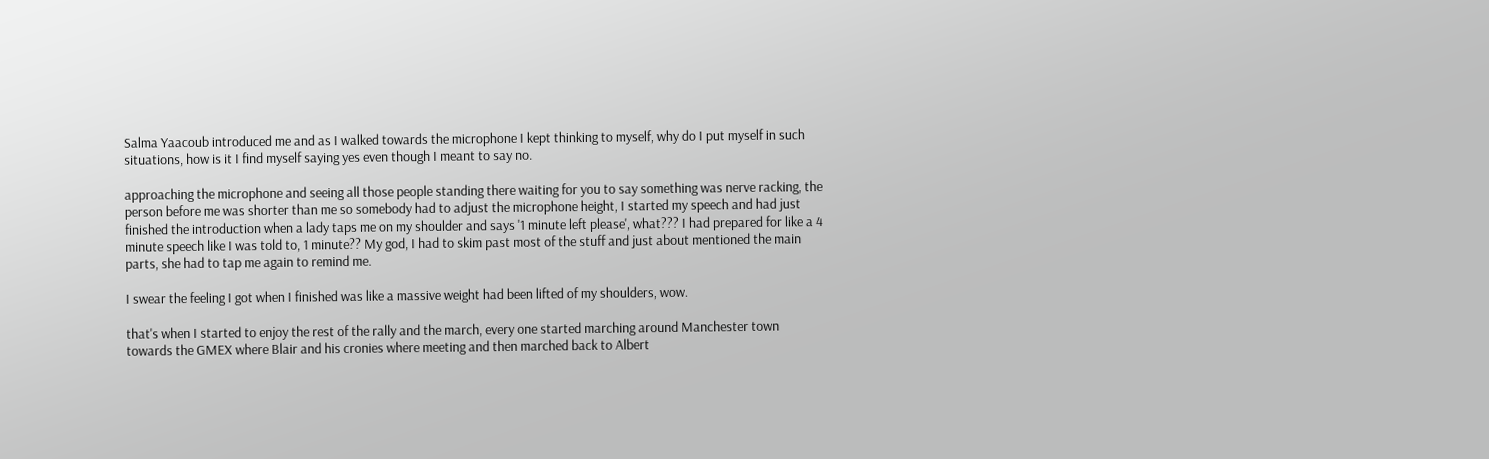Salma Yaacoub introduced me and as I walked towards the microphone I kept thinking to myself, why do I put myself in such situations, how is it I find myself saying yes even though I meant to say no.

approaching the microphone and seeing all those people standing there waiting for you to say something was nerve racking, the person before me was shorter than me so somebody had to adjust the microphone height, I started my speech and had just finished the introduction when a lady taps me on my shoulder and says '1 minute left please', what??? I had prepared for like a 4 minute speech like I was told to, 1 minute?? My god, I had to skim past most of the stuff and just about mentioned the main parts, she had to tap me again to remind me.

I swear the feeling I got when I finished was like a massive weight had been lifted of my shoulders, wow.

that's when I started to enjoy the rest of the rally and the march, every one started marching around Manchester town towards the GMEX where Blair and his cronies where meeting and then marched back to Albert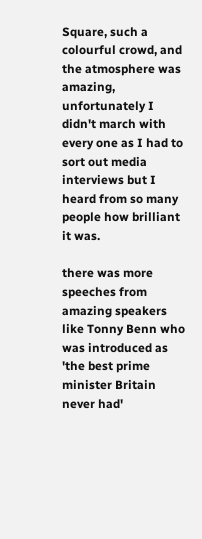Square, such a colourful crowd, and the atmosphere was amazing, unfortunately I didn't march with every one as I had to sort out media interviews but I heard from so many people how brilliant it was.

there was more speeches from amazing speakers like Tonny Benn who was introduced as 'the best prime minister Britain never had'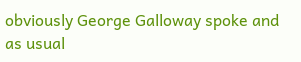obviously George Galloway spoke and as usual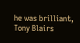he was brilliant, Tony Blairs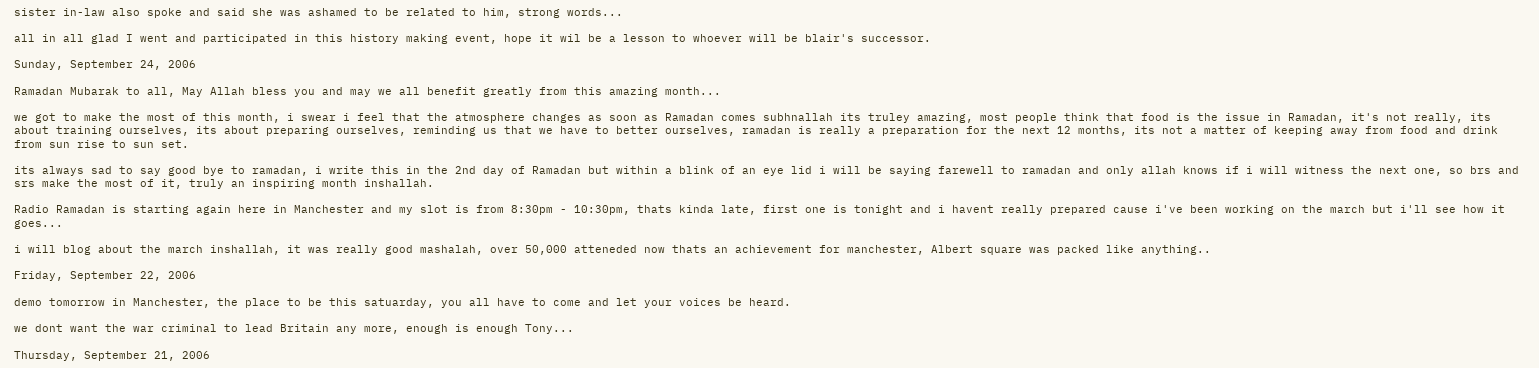sister in-law also spoke and said she was ashamed to be related to him, strong words...

all in all glad I went and participated in this history making event, hope it wil be a lesson to whoever will be blair's successor.

Sunday, September 24, 2006

Ramadan Mubarak to all, May Allah bless you and may we all benefit greatly from this amazing month...

we got to make the most of this month, i swear i feel that the atmosphere changes as soon as Ramadan comes subhnallah its truley amazing, most people think that food is the issue in Ramadan, it's not really, its about training ourselves, its about preparing ourselves, reminding us that we have to better ourselves, ramadan is really a preparation for the next 12 months, its not a matter of keeping away from food and drink from sun rise to sun set.

its always sad to say good bye to ramadan, i write this in the 2nd day of Ramadan but within a blink of an eye lid i will be saying farewell to ramadan and only allah knows if i will witness the next one, so brs and srs make the most of it, truly an inspiring month inshallah.

Radio Ramadan is starting again here in Manchester and my slot is from 8:30pm - 10:30pm, thats kinda late, first one is tonight and i havent really prepared cause i've been working on the march but i'll see how it goes...

i will blog about the march inshallah, it was really good mashalah, over 50,000 atteneded now thats an achievement for manchester, Albert square was packed like anything..

Friday, September 22, 2006

demo tomorrow in Manchester, the place to be this satuarday, you all have to come and let your voices be heard.

we dont want the war criminal to lead Britain any more, enough is enough Tony...

Thursday, September 21, 2006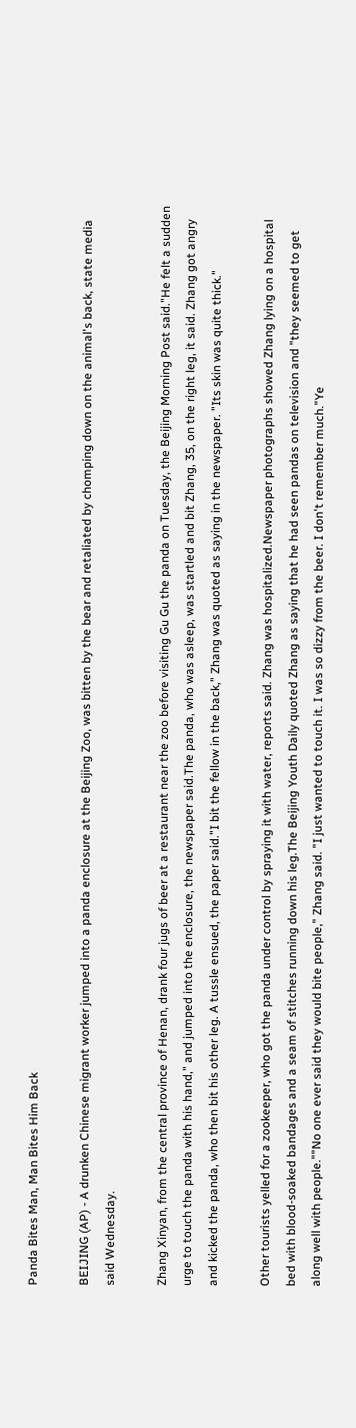Panda Bites Man, Man Bites Him Back

BEIJING (AP) - A drunken Chinese migrant worker jumped into a panda enclosure at the Beijing Zoo, was bitten by the bear and retaliated by chomping down on the animal's back, state media said Wednesday.

Zhang Xinyan, from the central province of Henan, drank four jugs of beer at a restaurant near the zoo before visiting Gu Gu the panda on Tuesday, the Beijing Morning Post said."He felt a sudden urge to touch the panda with his hand," and jumped into the enclosure, the newspaper said.The panda, who was asleep, was startled and bit Zhang, 35, on the right leg, it said. Zhang got angry and kicked the panda, who then bit his other leg. A tussle ensued, the paper said."I bit the fellow in the back," Zhang was quoted as saying in the newspaper. "Its skin was quite thick."

Other tourists yelled for a zookeeper, who got the panda under control by spraying it with water, reports said. Zhang was hospitalized.Newspaper photographs showed Zhang lying on a hospital bed with blood-soaked bandages and a seam of stitches running down his leg.The Beijing Youth Daily quoted Zhang as saying that he had seen pandas on television and "they seemed to get along well with people.""No one ever said they would bite people," Zhang said. "I just wanted to touch it. I was so dizzy from the beer. I don't remember much."Ye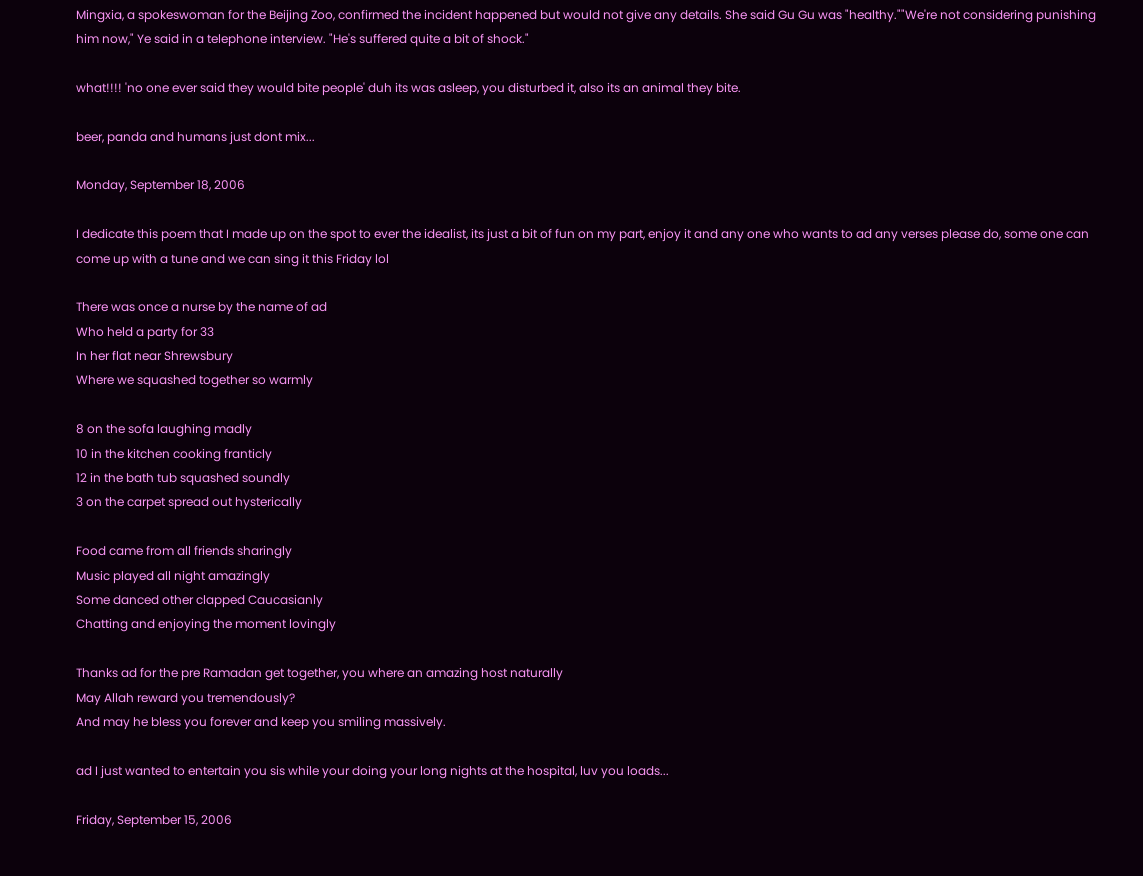Mingxia, a spokeswoman for the Beijing Zoo, confirmed the incident happened but would not give any details. She said Gu Gu was "healthy.""We're not considering punishing him now," Ye said in a telephone interview. "He's suffered quite a bit of shock."

what!!!! 'no one ever said they would bite people' duh its was asleep, you disturbed it, also its an animal they bite.

beer, panda and humans just dont mix...

Monday, September 18, 2006

I dedicate this poem that I made up on the spot to ever the idealist, its just a bit of fun on my part, enjoy it and any one who wants to ad any verses please do, some one can come up with a tune and we can sing it this Friday lol

There was once a nurse by the name of ad
Who held a party for 33
In her flat near Shrewsbury
Where we squashed together so warmly

8 on the sofa laughing madly
10 in the kitchen cooking franticly
12 in the bath tub squashed soundly
3 on the carpet spread out hysterically

Food came from all friends sharingly
Music played all night amazingly
Some danced other clapped Caucasianly
Chatting and enjoying the moment lovingly

Thanks ad for the pre Ramadan get together, you where an amazing host naturally
May Allah reward you tremendously?
And may he bless you forever and keep you smiling massively.

ad I just wanted to entertain you sis while your doing your long nights at the hospital, luv you loads...

Friday, September 15, 2006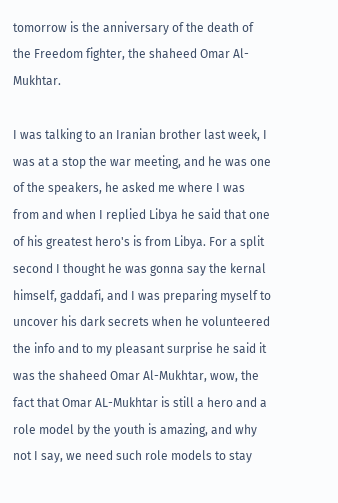tomorrow is the anniversary of the death of the Freedom fighter, the shaheed Omar Al-Mukhtar.

I was talking to an Iranian brother last week, I was at a stop the war meeting, and he was one of the speakers, he asked me where I was from and when I replied Libya he said that one of his greatest hero's is from Libya. For a split second I thought he was gonna say the kernal himself, gaddafi, and I was preparing myself to uncover his dark secrets when he volunteered the info and to my pleasant surprise he said it was the shaheed Omar Al-Mukhtar, wow, the fact that Omar AL-Mukhtar is still a hero and a role model by the youth is amazing, and why not I say, we need such role models to stay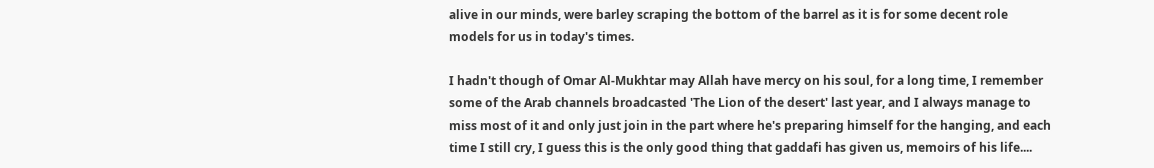alive in our minds, were barley scraping the bottom of the barrel as it is for some decent role models for us in today's times.

I hadn't though of Omar Al-Mukhtar may Allah have mercy on his soul, for a long time, I remember some of the Arab channels broadcasted 'The Lion of the desert' last year, and I always manage to miss most of it and only just join in the part where he's preparing himself for the hanging, and each time I still cry, I guess this is the only good thing that gaddafi has given us, memoirs of his life....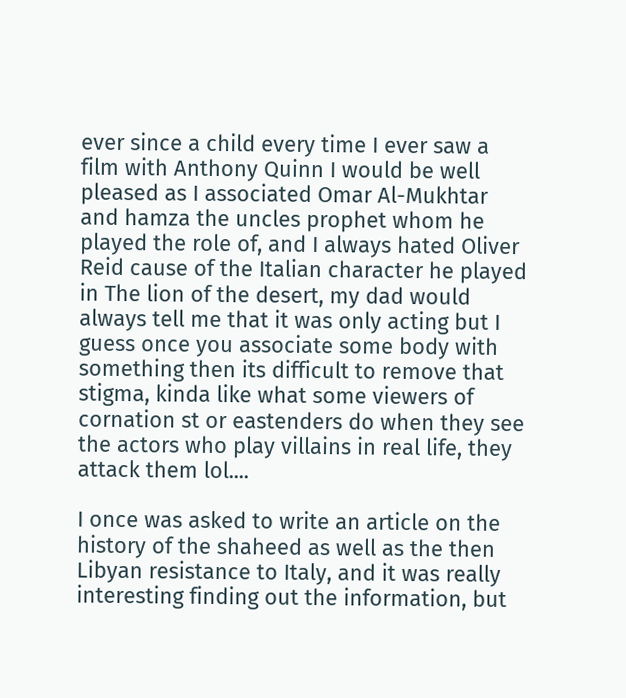ever since a child every time I ever saw a film with Anthony Quinn I would be well pleased as I associated Omar Al-Mukhtar and hamza the uncles prophet whom he played the role of, and I always hated Oliver Reid cause of the Italian character he played in The lion of the desert, my dad would always tell me that it was only acting but I guess once you associate some body with something then its difficult to remove that stigma, kinda like what some viewers of cornation st or eastenders do when they see the actors who play villains in real life, they attack them lol....

I once was asked to write an article on the history of the shaheed as well as the then Libyan resistance to Italy, and it was really interesting finding out the information, but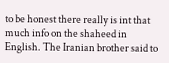to be honest there really is int that much info on the shaheed in English. The Iranian brother said to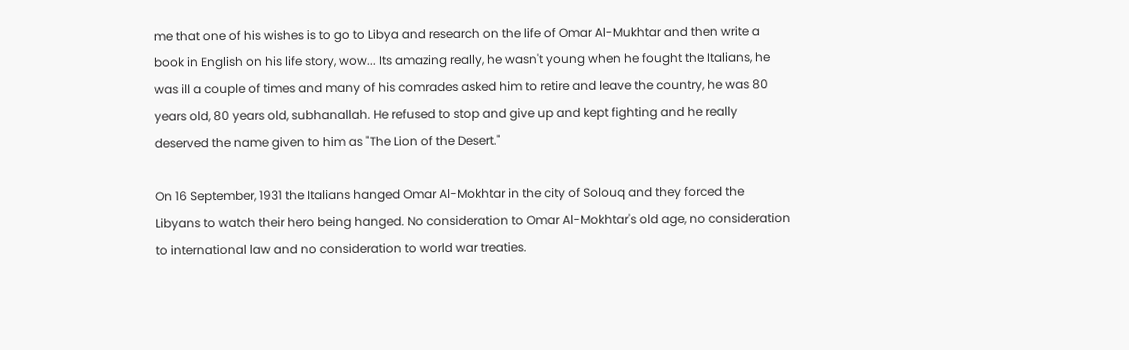me that one of his wishes is to go to Libya and research on the life of Omar Al-Mukhtar and then write a book in English on his life story, wow... Its amazing really, he wasn't young when he fought the Italians, he was ill a couple of times and many of his comrades asked him to retire and leave the country, he was 80 years old, 80 years old, subhanallah. He refused to stop and give up and kept fighting and he really deserved the name given to him as "The Lion of the Desert."

On 16 September, 1931 the Italians hanged Omar Al-Mokhtar in the city of Solouq and they forced the Libyans to watch their hero being hanged. No consideration to Omar Al-Mokhtar's old age, no consideration to international law and no consideration to world war treaties.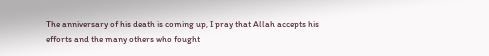The anniversary of his death is coming up, I pray that Allah accepts his efforts and the many others who fought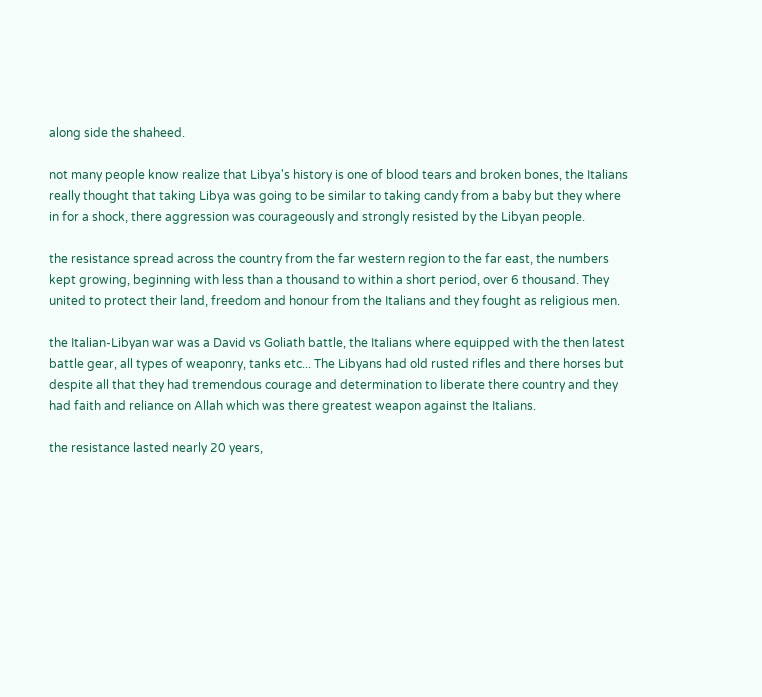along side the shaheed.

not many people know realize that Libya's history is one of blood tears and broken bones, the Italians really thought that taking Libya was going to be similar to taking candy from a baby but they where in for a shock, there aggression was courageously and strongly resisted by the Libyan people.

the resistance spread across the country from the far western region to the far east, the numbers kept growing, beginning with less than a thousand to within a short period, over 6 thousand. They united to protect their land, freedom and honour from the Italians and they fought as religious men.

the Italian-Libyan war was a David vs Goliath battle, the Italians where equipped with the then latest battle gear, all types of weaponry, tanks etc... The Libyans had old rusted rifles and there horses but despite all that they had tremendous courage and determination to liberate there country and they had faith and reliance on Allah which was there greatest weapon against the Italians.

the resistance lasted nearly 20 years,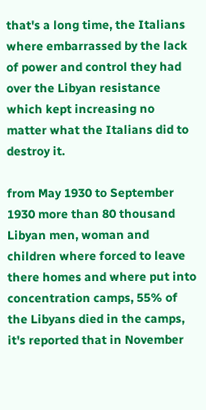that's a long time, the Italians where embarrassed by the lack of power and control they had over the Libyan resistance which kept increasing no matter what the Italians did to destroy it.

from May 1930 to September 1930 more than 80 thousand Libyan men, woman and children where forced to leave there homes and where put into concentration camps, 55% of the Libyans died in the camps, it's reported that in November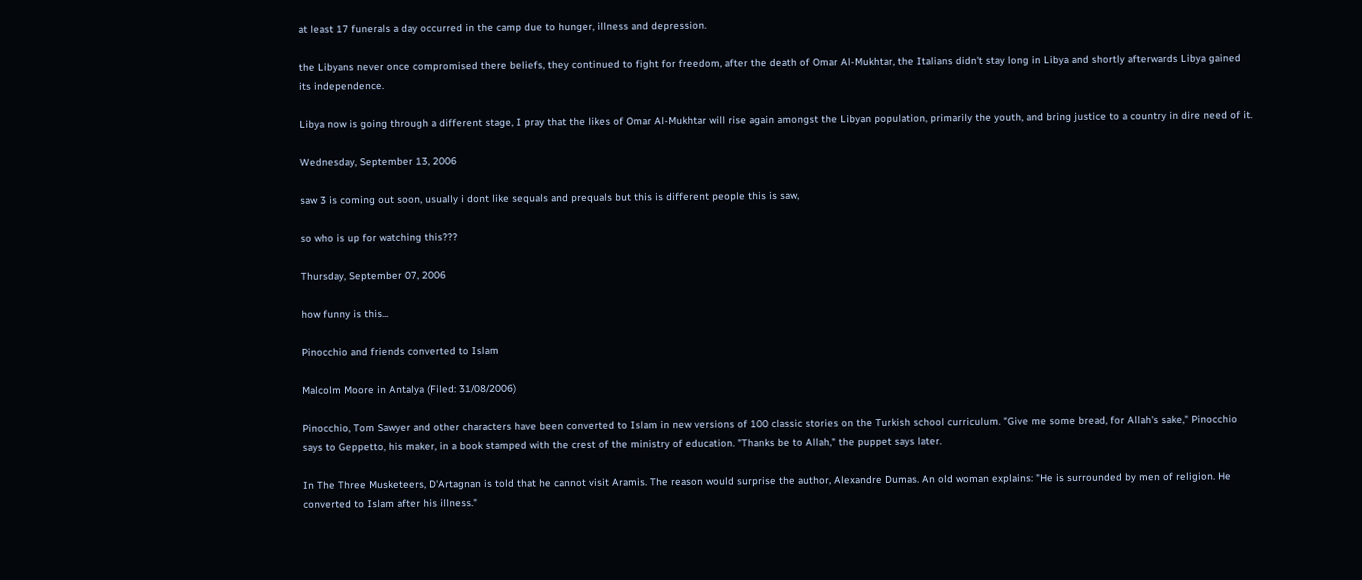at least 17 funerals a day occurred in the camp due to hunger, illness and depression.

the Libyans never once compromised there beliefs, they continued to fight for freedom, after the death of Omar Al-Mukhtar, the Italians didn't stay long in Libya and shortly afterwards Libya gained its independence.

Libya now is going through a different stage, I pray that the likes of Omar Al-Mukhtar will rise again amongst the Libyan population, primarily the youth, and bring justice to a country in dire need of it.

Wednesday, September 13, 2006

saw 3 is coming out soon, usually i dont like sequals and prequals but this is different people this is saw,

so who is up for watching this???

Thursday, September 07, 2006

how funny is this...

Pinocchio and friends converted to Islam

Malcolm Moore in Antalya (Filed: 31/08/2006)

Pinocchio, Tom Sawyer and other characters have been converted to Islam in new versions of 100 classic stories on the Turkish school curriculum. "Give me some bread, for Allah's sake," Pinocchio says to Geppetto, his maker, in a book stamped with the crest of the ministry of education. "Thanks be to Allah," the puppet says later.

In The Three Musketeers, D'Artagnan is told that he cannot visit Aramis. The reason would surprise the author, Alexandre Dumas. An old woman explains: "He is surrounded by men of religion. He converted to Islam after his illness."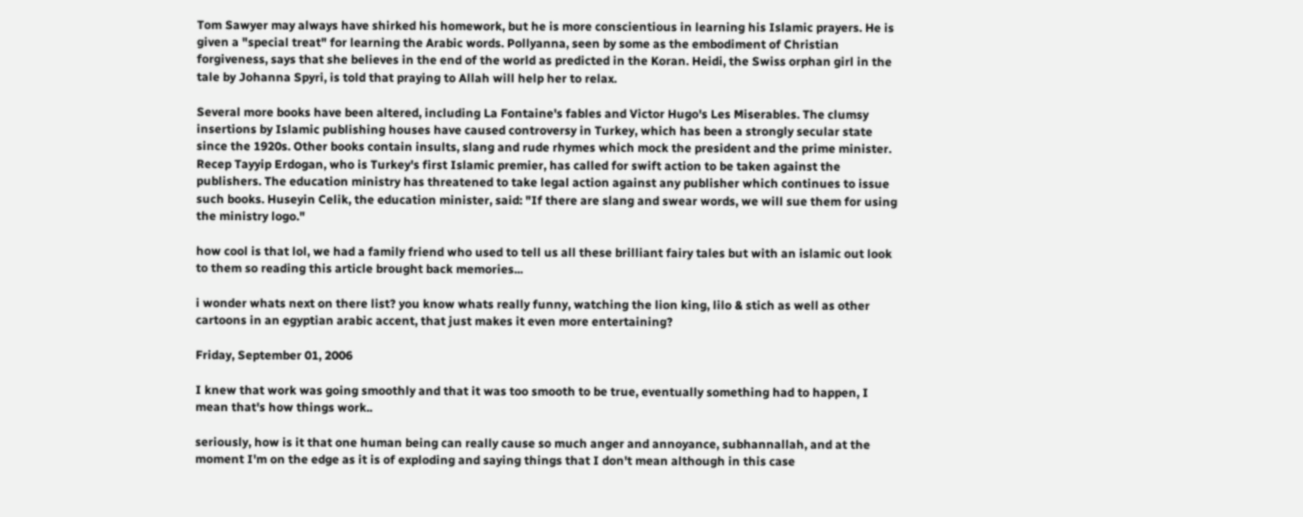Tom Sawyer may always have shirked his homework, but he is more conscientious in learning his Islamic prayers. He is given a "special treat" for learning the Arabic words. Pollyanna, seen by some as the embodiment of Christian forgiveness, says that she believes in the end of the world as predicted in the Koran. Heidi, the Swiss orphan girl in the tale by Johanna Spyri, is told that praying to Allah will help her to relax.

Several more books have been altered, including La Fontaine's fables and Victor Hugo's Les Miserables. The clumsy insertions by Islamic publishing houses have caused controversy in Turkey, which has been a strongly secular state since the 1920s. Other books contain insults, slang and rude rhymes which mock the president and the prime minister. Recep Tayyip Erdogan, who is Turkey's first Islamic premier, has called for swift action to be taken against the publishers. The education ministry has threatened to take legal action against any publisher which continues to issue such books. Huseyin Celik, the education minister, said: "If there are slang and swear words, we will sue them for using the ministry logo."

how cool is that lol, we had a family friend who used to tell us all these brilliant fairy tales but with an islamic out look to them so reading this article brought back memories...

i wonder whats next on there list? you know whats really funny, watching the lion king, lilo & stich as well as other cartoons in an egyptian arabic accent, that just makes it even more entertaining?

Friday, September 01, 2006

I knew that work was going smoothly and that it was too smooth to be true, eventually something had to happen, I mean that's how things work..

seriously, how is it that one human being can really cause so much anger and annoyance, subhannallah, and at the moment I'm on the edge as it is of exploding and saying things that I don't mean although in this case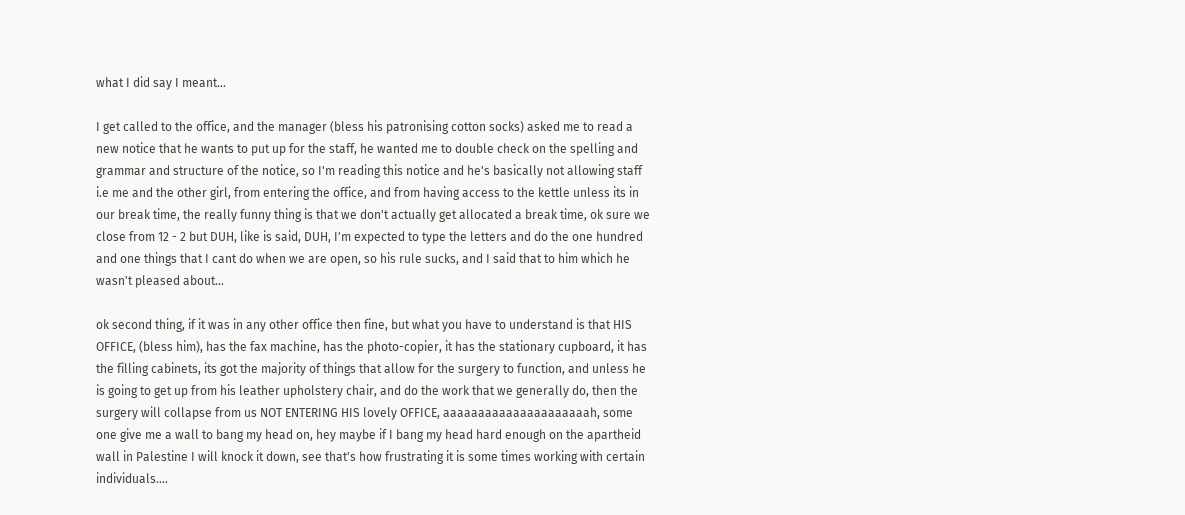what I did say I meant...

I get called to the office, and the manager (bless his patronising cotton socks) asked me to read a new notice that he wants to put up for the staff, he wanted me to double check on the spelling and grammar and structure of the notice, so I'm reading this notice and he's basically not allowing staff i.e me and the other girl, from entering the office, and from having access to the kettle unless its in our break time, the really funny thing is that we don't actually get allocated a break time, ok sure we close from 12 - 2 but DUH, like is said, DUH, I'm expected to type the letters and do the one hundred and one things that I cant do when we are open, so his rule sucks, and I said that to him which he wasn't pleased about...

ok second thing, if it was in any other office then fine, but what you have to understand is that HIS OFFICE, (bless him), has the fax machine, has the photo-copier, it has the stationary cupboard, it has the filling cabinets, its got the majority of things that allow for the surgery to function, and unless he is going to get up from his leather upholstery chair, and do the work that we generally do, then the surgery will collapse from us NOT ENTERING HIS lovely OFFICE, aaaaaaaaaaaaaaaaaaaaah, some one give me a wall to bang my head on, hey maybe if I bang my head hard enough on the apartheid wall in Palestine I will knock it down, see that's how frustrating it is some times working with certain individuals....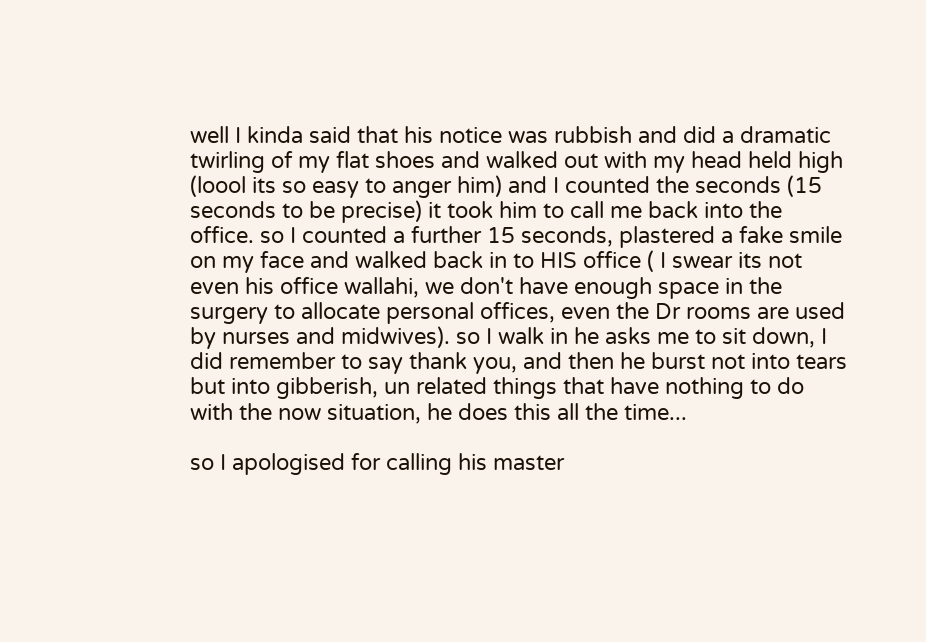well I kinda said that his notice was rubbish and did a dramatic twirling of my flat shoes and walked out with my head held high (loool its so easy to anger him) and I counted the seconds (15 seconds to be precise) it took him to call me back into the office. so I counted a further 15 seconds, plastered a fake smile on my face and walked back in to HIS office ( I swear its not even his office wallahi, we don't have enough space in the surgery to allocate personal offices, even the Dr rooms are used by nurses and midwives). so I walk in he asks me to sit down, I did remember to say thank you, and then he burst not into tears but into gibberish, un related things that have nothing to do with the now situation, he does this all the time...

so I apologised for calling his master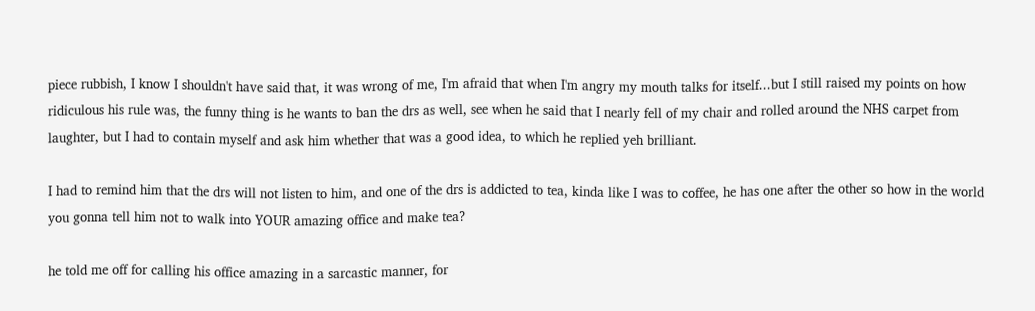piece rubbish, I know I shouldn't have said that, it was wrong of me, I'm afraid that when I'm angry my mouth talks for itself...but I still raised my points on how ridiculous his rule was, the funny thing is he wants to ban the drs as well, see when he said that I nearly fell of my chair and rolled around the NHS carpet from laughter, but I had to contain myself and ask him whether that was a good idea, to which he replied yeh brilliant.

I had to remind him that the drs will not listen to him, and one of the drs is addicted to tea, kinda like I was to coffee, he has one after the other so how in the world you gonna tell him not to walk into YOUR amazing office and make tea?

he told me off for calling his office amazing in a sarcastic manner, for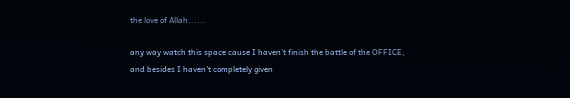the love of Allah......

any way watch this space cause I haven't finish the battle of the OFFICE, and besides I haven't completely given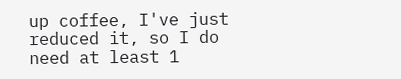up coffee, I've just reduced it, so I do need at least 1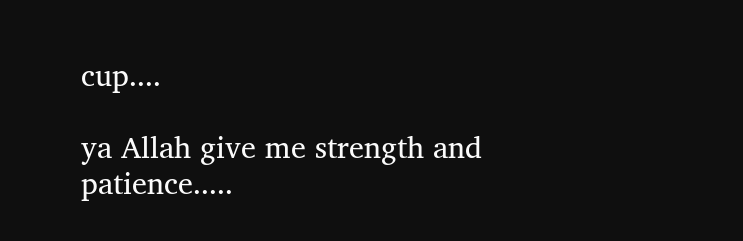cup....

ya Allah give me strength and patience.....